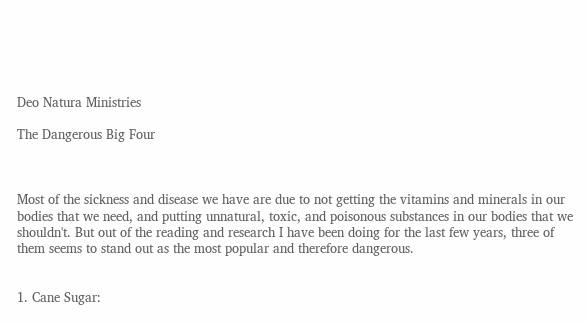Deo Natura Ministries

The Dangerous Big Four



Most of the sickness and disease we have are due to not getting the vitamins and minerals in our bodies that we need, and putting unnatural, toxic, and poisonous substances in our bodies that we shouldn't. But out of the reading and research I have been doing for the last few years, three of them seems to stand out as the most popular and therefore dangerous.


1. Cane Sugar: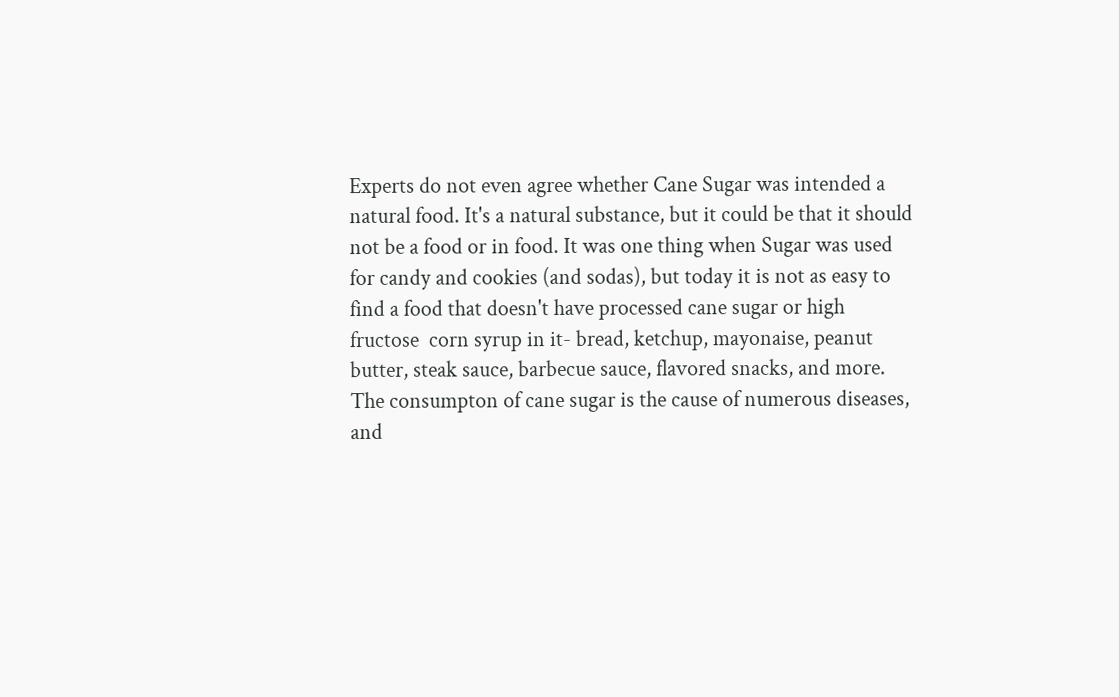Experts do not even agree whether Cane Sugar was intended a natural food. It's a natural substance, but it could be that it should not be a food or in food. It was one thing when Sugar was used for candy and cookies (and sodas), but today it is not as easy to find a food that doesn't have processed cane sugar or high fructose  corn syrup in it- bread, ketchup, mayonaise, peanut butter, steak sauce, barbecue sauce, flavored snacks, and more. The consumpton of cane sugar is the cause of numerous diseases, and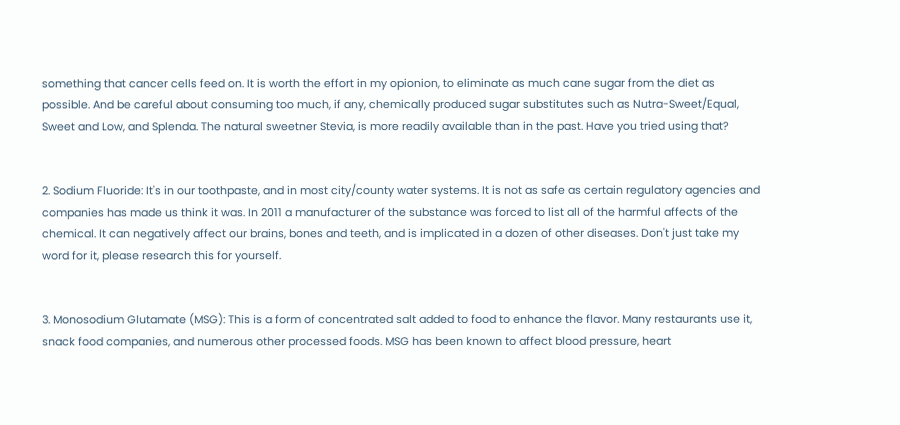something that cancer cells feed on. It is worth the effort in my opionion, to eliminate as much cane sugar from the diet as possible. And be careful about consuming too much, if any, chemically produced sugar substitutes such as Nutra-Sweet/Equal, Sweet and Low, and Splenda. The natural sweetner Stevia, is more readily available than in the past. Have you tried using that?


2. Sodium Fluoride: It's in our toothpaste, and in most city/county water systems. It is not as safe as certain regulatory agencies and companies has made us think it was. In 2011 a manufacturer of the substance was forced to list all of the harmful affects of the chemical. It can negatively affect our brains, bones and teeth, and is implicated in a dozen of other diseases. Don't just take my word for it, please research this for yourself.


3. Monosodium Glutamate (MSG): This is a form of concentrated salt added to food to enhance the flavor. Many restaurants use it, snack food companies, and numerous other processed foods. MSG has been known to affect blood pressure, heart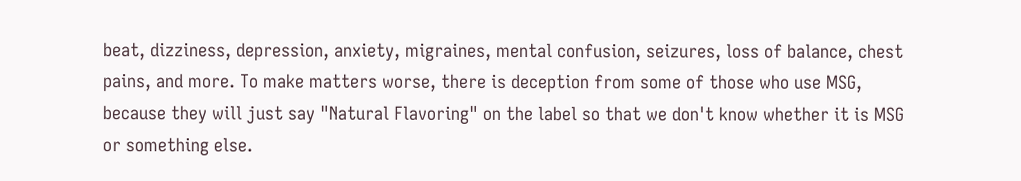beat, dizziness, depression, anxiety, migraines, mental confusion, seizures, loss of balance, chest pains, and more. To make matters worse, there is deception from some of those who use MSG, because they will just say "Natural Flavoring" on the label so that we don't know whether it is MSG or something else.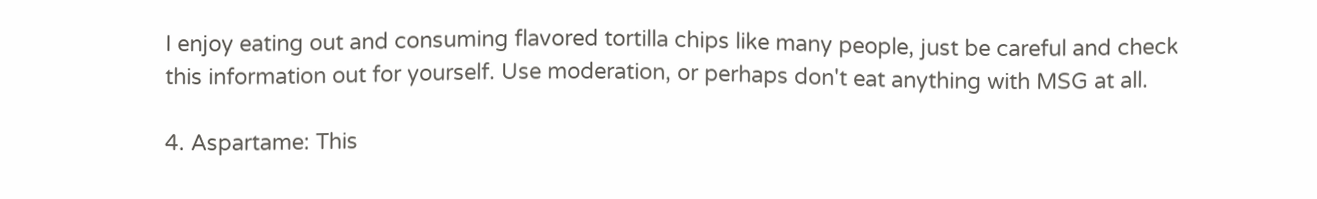I enjoy eating out and consuming flavored tortilla chips like many people, just be careful and check this information out for yourself. Use moderation, or perhaps don't eat anything with MSG at all.

4. Aspartame: This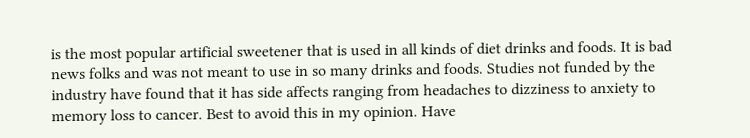is the most popular artificial sweetener that is used in all kinds of diet drinks and foods. It is bad news folks and was not meant to use in so many drinks and foods. Studies not funded by the industry have found that it has side affects ranging from headaches to dizziness to anxiety to memory loss to cancer. Best to avoid this in my opinion. Have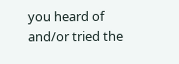you heard of and/or tried the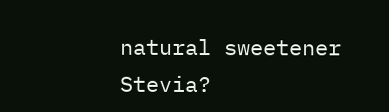natural sweetener Stevia?